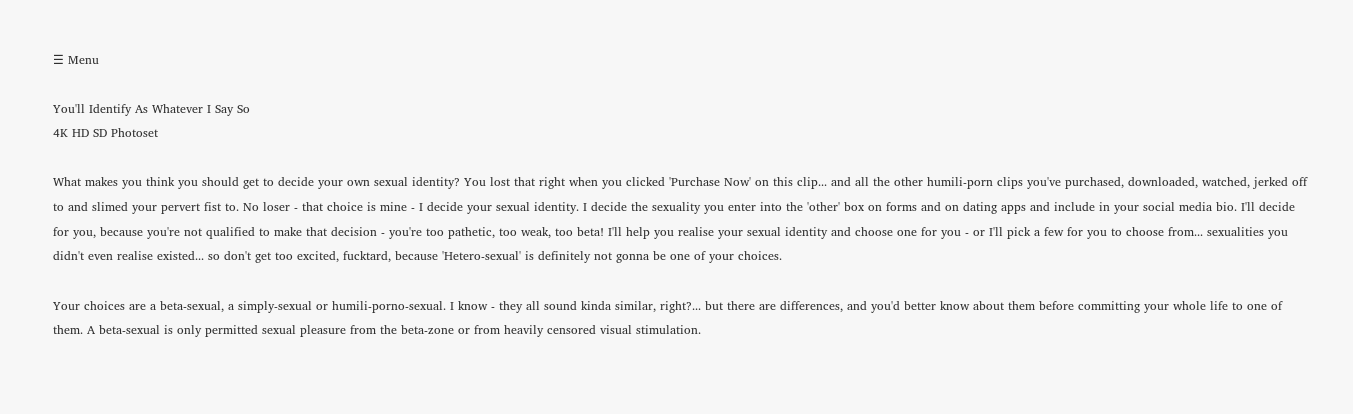☰ Menu

You'll Identify As Whatever I Say So
4K HD SD Photoset

What makes you think you should get to decide your own sexual identity? You lost that right when you clicked 'Purchase Now' on this clip... and all the other humili-porn clips you've purchased, downloaded, watched, jerked off to and slimed your pervert fist to. No loser - that choice is mine - I decide your sexual identity. I decide the sexuality you enter into the 'other' box on forms and on dating apps and include in your social media bio. I'll decide for you, because you're not qualified to make that decision - you're too pathetic, too weak, too beta! I'll help you realise your sexual identity and choose one for you - or I'll pick a few for you to choose from... sexualities you didn't even realise existed... so don't get too excited, fucktard, because 'Hetero-sexual' is definitely not gonna be one of your choices.

Your choices are a beta-sexual, a simply-sexual or humili-porno-sexual. I know - they all sound kinda similar, right?... but there are differences, and you'd better know about them before committing your whole life to one of them. A beta-sexual is only permitted sexual pleasure from the beta-zone or from heavily censored visual stimulation.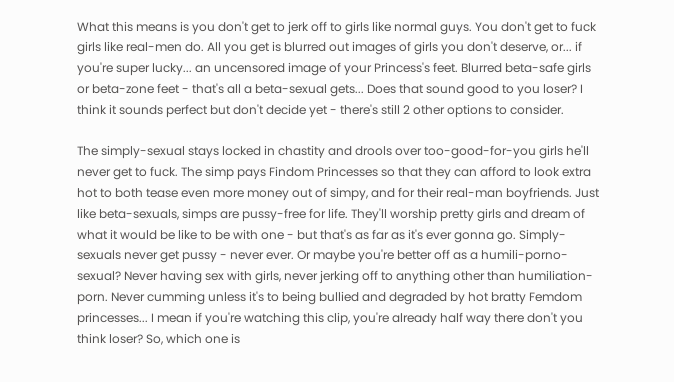What this means is you don't get to jerk off to girls like normal guys. You don't get to fuck girls like real-men do. All you get is blurred out images of girls you don't deserve, or... if you're super lucky... an uncensored image of your Princess's feet. Blurred beta-safe girls or beta-zone feet - that's all a beta-sexual gets... Does that sound good to you loser? I think it sounds perfect but don't decide yet - there's still 2 other options to consider.

The simply-sexual stays locked in chastity and drools over too-good-for-you girls he'll never get to fuck. The simp pays Findom Princesses so that they can afford to look extra hot to both tease even more money out of simpy, and for their real-man boyfriends. Just like beta-sexuals, simps are pussy-free for life. They'll worship pretty girls and dream of what it would be like to be with one - but that's as far as it's ever gonna go. Simply-sexuals never get pussy - never ever. Or maybe you're better off as a humili-porno-sexual? Never having sex with girls, never jerking off to anything other than humiliation-porn. Never cumming unless it's to being bullied and degraded by hot bratty Femdom princesses... I mean if you're watching this clip, you're already half way there don't you think loser? So, which one is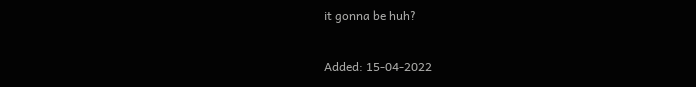it gonna be huh?

Added: 15-04-2022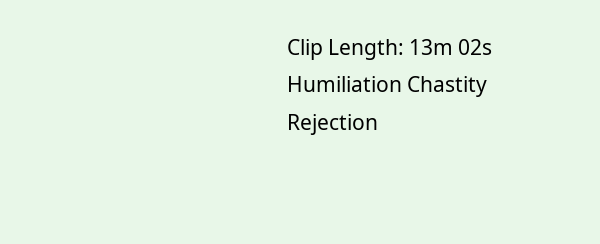Clip Length: 13m 02s
Humiliation Chastity Rejection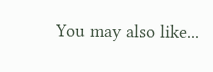You may also like...